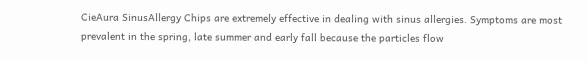CieAura SinusAllergy Chips are extremely effective in dealing with sinus allergies. Symptoms are most prevalent in the spring, late summer and early fall because the particles flow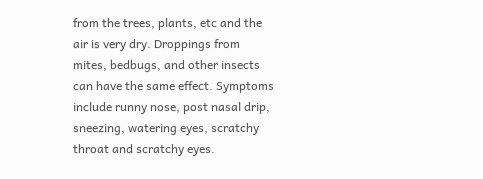from the trees, plants, etc and the air is very dry. Droppings from mites, bedbugs, and other insects can have the same effect. Symptoms include runny nose, post nasal drip, sneezing, watering eyes, scratchy throat and scratchy eyes.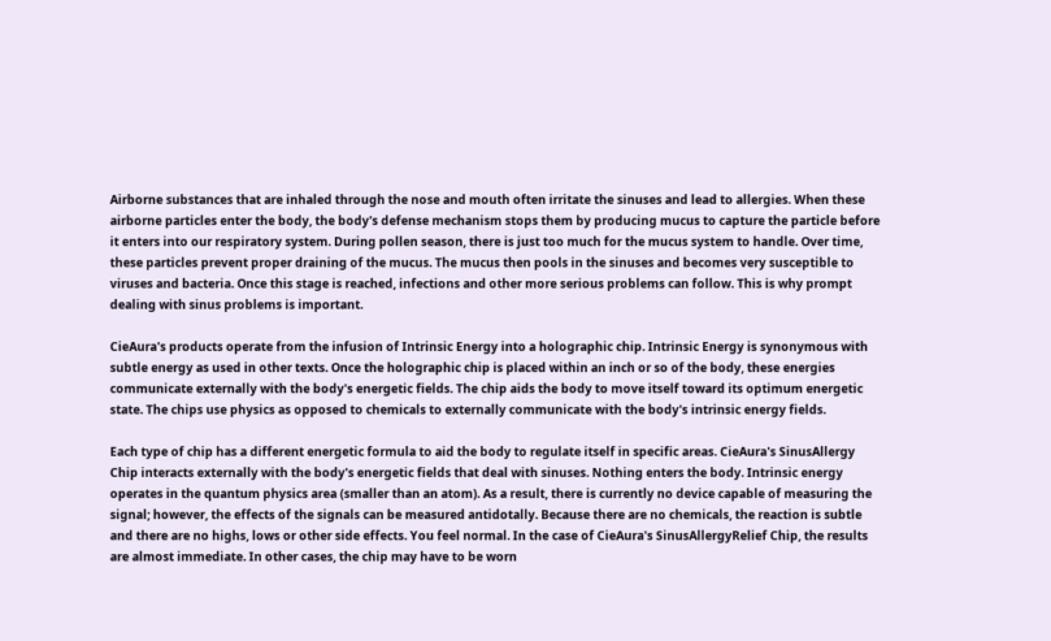Airborne substances that are inhaled through the nose and mouth often irritate the sinuses and lead to allergies. When these airborne particles enter the body, the body's defense mechanism stops them by producing mucus to capture the particle before it enters into our respiratory system. During pollen season, there is just too much for the mucus system to handle. Over time, these particles prevent proper draining of the mucus. The mucus then pools in the sinuses and becomes very susceptible to viruses and bacteria. Once this stage is reached, infections and other more serious problems can follow. This is why prompt dealing with sinus problems is important.

CieAura's products operate from the infusion of Intrinsic Energy into a holographic chip. Intrinsic Energy is synonymous with subtle energy as used in other texts. Once the holographic chip is placed within an inch or so of the body, these energies communicate externally with the body's energetic fields. The chip aids the body to move itself toward its optimum energetic state. The chips use physics as opposed to chemicals to externally communicate with the body's intrinsic energy fields.

Each type of chip has a different energetic formula to aid the body to regulate itself in specific areas. CieAura's SinusAllergy Chip interacts externally with the body's energetic fields that deal with sinuses. Nothing enters the body. Intrinsic energy operates in the quantum physics area (smaller than an atom). As a result, there is currently no device capable of measuring the signal; however, the effects of the signals can be measured antidotally. Because there are no chemicals, the reaction is subtle and there are no highs, lows or other side effects. You feel normal. In the case of CieAura's SinusAllergyRelief Chip, the results are almost immediate. In other cases, the chip may have to be worn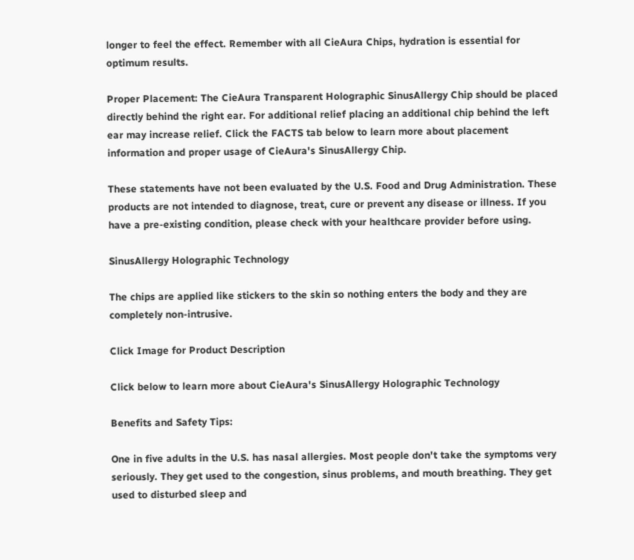longer to feel the effect. Remember with all CieAura Chips, hydration is essential for optimum results.

Proper Placement: The CieAura Transparent Holographic SinusAllergy Chip should be placed directly behind the right ear. For additional relief placing an additional chip behind the left ear may increase relief. Click the FACTS tab below to learn more about placement information and proper usage of CieAura's SinusAllergy Chip.

These statements have not been evaluated by the U.S. Food and Drug Administration. These products are not intended to diagnose, treat, cure or prevent any disease or illness. If you have a pre-existing condition, please check with your healthcare provider before using.

SinusAllergy Holographic Technology

The chips are applied like stickers to the skin so nothing enters the body and they are completely non-intrusive.

Click Image for Product Description

Click below to learn more about CieAura's SinusAllergy Holographic Technology

Benefits and Safety Tips:

One in five adults in the U.S. has nasal allergies. Most people don't take the symptoms very seriously. They get used to the congestion, sinus problems, and mouth breathing. They get used to disturbed sleep and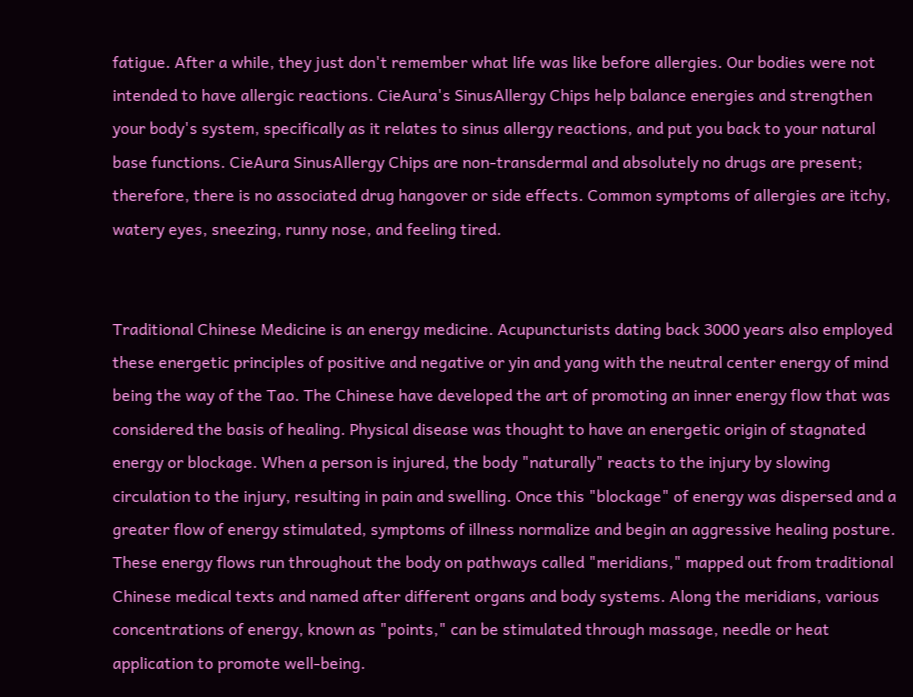fatigue. After a while, they just don't remember what life was like before allergies. Our bodies were not intended to have allergic reactions. CieAura's SinusAllergy Chips help balance energies and strengthen your body's system, specifically as it relates to sinus allergy reactions, and put you back to your natural base functions. CieAura SinusAllergy Chips are non-transdermal and absolutely no drugs are present; therefore, there is no associated drug hangover or side effects. Common symptoms of allergies are itchy, watery eyes, sneezing, runny nose, and feeling tired.


Traditional Chinese Medicine is an energy medicine. Acupuncturists dating back 3000 years also employed these energetic principles of positive and negative or yin and yang with the neutral center energy of mind being the way of the Tao. The Chinese have developed the art of promoting an inner energy flow that was considered the basis of healing. Physical disease was thought to have an energetic origin of stagnated energy or blockage. When a person is injured, the body "naturally" reacts to the injury by slowing circulation to the injury, resulting in pain and swelling. Once this "blockage" of energy was dispersed and a greater flow of energy stimulated, symptoms of illness normalize and begin an aggressive healing posture. These energy flows run throughout the body on pathways called "meridians," mapped out from traditional Chinese medical texts and named after different organs and body systems. Along the meridians, various concentrations of energy, known as "points," can be stimulated through massage, needle or heat application to promote well-being.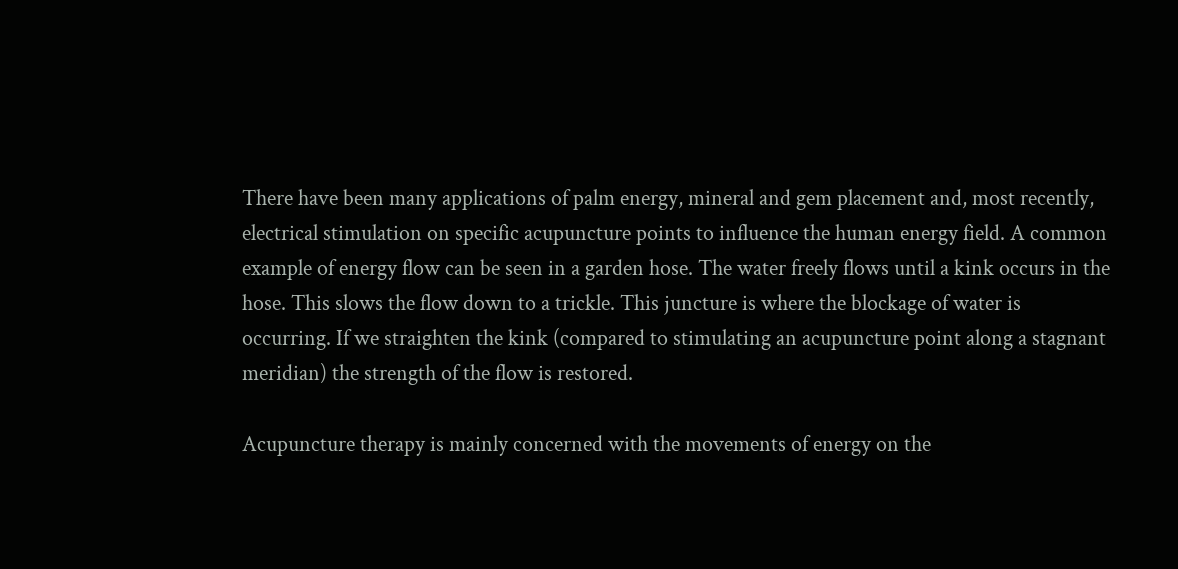There have been many applications of palm energy, mineral and gem placement and, most recently, electrical stimulation on specific acupuncture points to influence the human energy field. A common example of energy flow can be seen in a garden hose. The water freely flows until a kink occurs in the hose. This slows the flow down to a trickle. This juncture is where the blockage of water is occurring. If we straighten the kink (compared to stimulating an acupuncture point along a stagnant meridian) the strength of the flow is restored.

Acupuncture therapy is mainly concerned with the movements of energy on the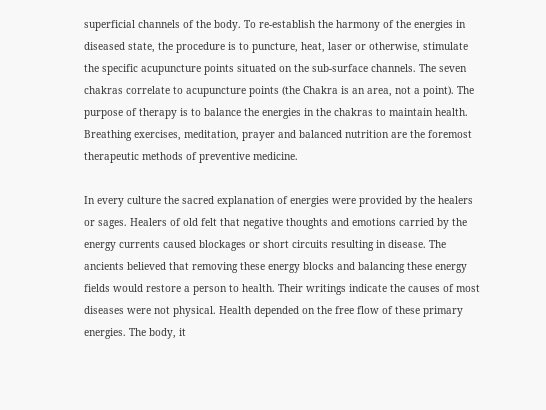superficial channels of the body. To re-establish the harmony of the energies in diseased state, the procedure is to puncture, heat, laser or otherwise, stimulate the specific acupuncture points situated on the sub-surface channels. The seven chakras correlate to acupuncture points (the Chakra is an area, not a point). The purpose of therapy is to balance the energies in the chakras to maintain health. Breathing exercises, meditation, prayer and balanced nutrition are the foremost therapeutic methods of preventive medicine.

In every culture the sacred explanation of energies were provided by the healers or sages. Healers of old felt that negative thoughts and emotions carried by the energy currents caused blockages or short circuits resulting in disease. The ancients believed that removing these energy blocks and balancing these energy fields would restore a person to health. Their writings indicate the causes of most diseases were not physical. Health depended on the free flow of these primary energies. The body, it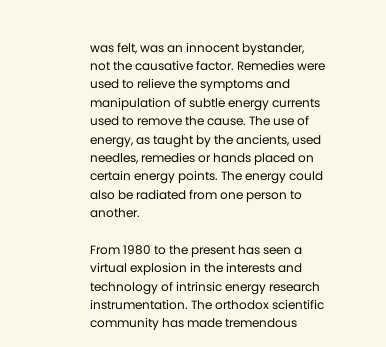was felt, was an innocent bystander, not the causative factor. Remedies were used to relieve the symptoms and manipulation of subtle energy currents used to remove the cause. The use of energy, as taught by the ancients, used needles, remedies or hands placed on certain energy points. The energy could also be radiated from one person to another.

From 1980 to the present has seen a virtual explosion in the interests and technology of intrinsic energy research instrumentation. The orthodox scientific community has made tremendous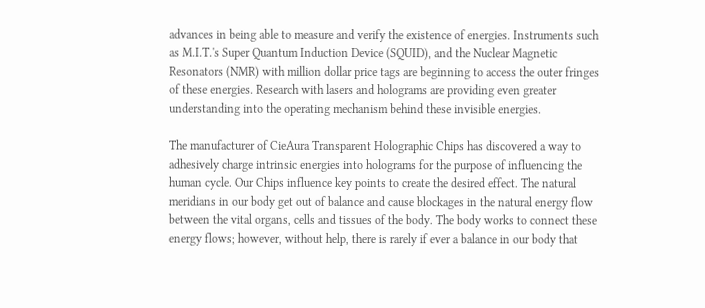advances in being able to measure and verify the existence of energies. Instruments such as M.I.T.'s Super Quantum Induction Device (SQUID), and the Nuclear Magnetic Resonators (NMR) with million dollar price tags are beginning to access the outer fringes of these energies. Research with lasers and holograms are providing even greater understanding into the operating mechanism behind these invisible energies.

The manufacturer of CieAura Transparent Holographic Chips has discovered a way to adhesively charge intrinsic energies into holograms for the purpose of influencing the human cycle. Our Chips influence key points to create the desired effect. The natural meridians in our body get out of balance and cause blockages in the natural energy flow between the vital organs, cells and tissues of the body. The body works to connect these energy flows; however, without help, there is rarely if ever a balance in our body that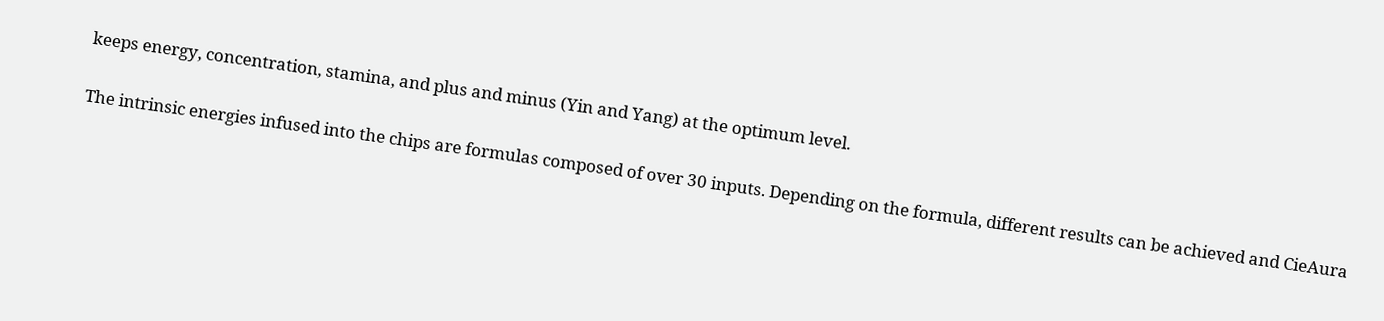keeps energy, concentration, stamina, and plus and minus (Yin and Yang) at the optimum level.

The intrinsic energies infused into the chips are formulas composed of over 30 inputs. Depending on the formula, different results can be achieved and CieAura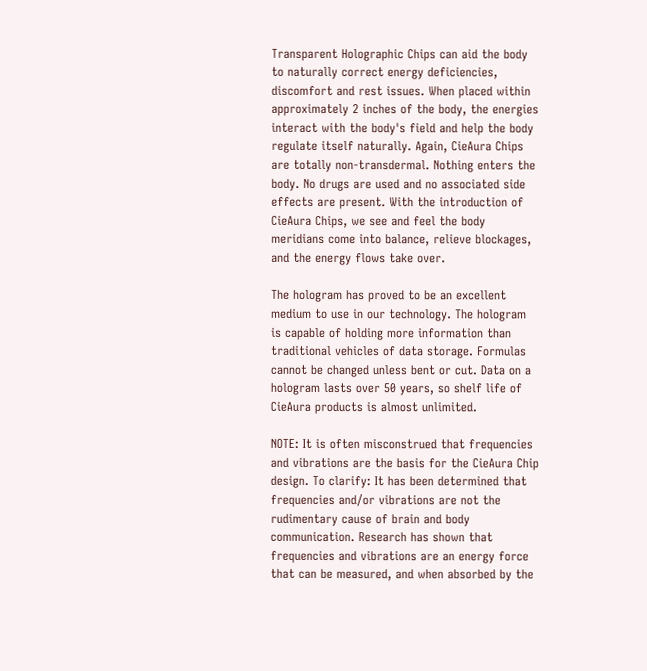Transparent Holographic Chips can aid the body to naturally correct energy deficiencies, discomfort and rest issues. When placed within approximately 2 inches of the body, the energies interact with the body's field and help the body regulate itself naturally. Again, CieAura Chips are totally non-transdermal. Nothing enters the body. No drugs are used and no associated side effects are present. With the introduction of CieAura Chips, we see and feel the body meridians come into balance, relieve blockages, and the energy flows take over.

The hologram has proved to be an excellent medium to use in our technology. The hologram is capable of holding more information than traditional vehicles of data storage. Formulas cannot be changed unless bent or cut. Data on a hologram lasts over 50 years, so shelf life of CieAura products is almost unlimited.

NOTE: It is often misconstrued that frequencies and vibrations are the basis for the CieAura Chip design. To clarify: It has been determined that frequencies and/or vibrations are not the rudimentary cause of brain and body communication. Research has shown that frequencies and vibrations are an energy force that can be measured, and when absorbed by the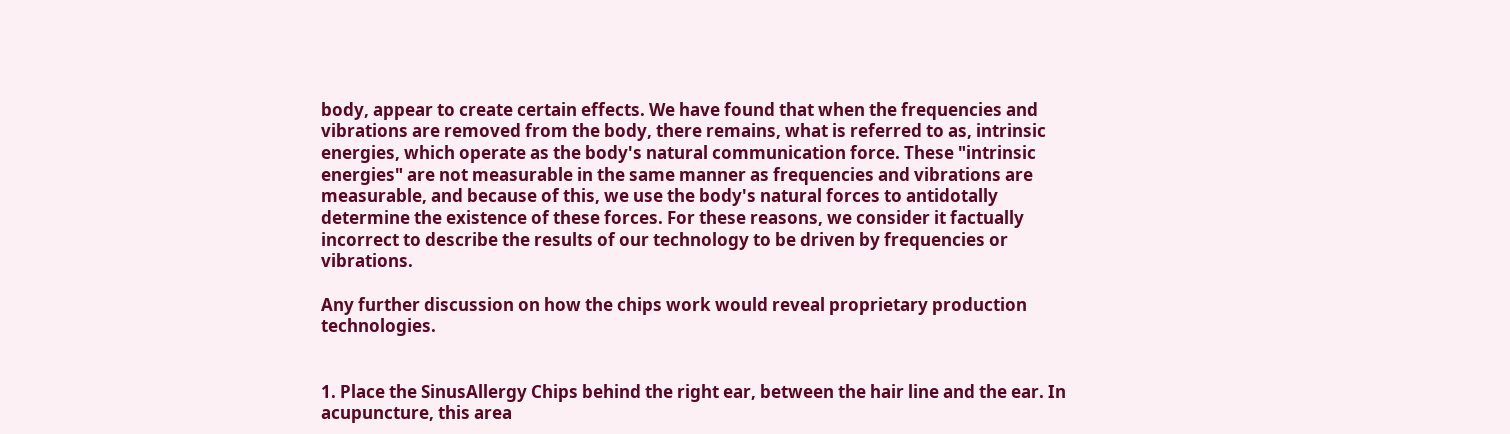body, appear to create certain effects. We have found that when the frequencies and vibrations are removed from the body, there remains, what is referred to as, intrinsic energies, which operate as the body's natural communication force. These "intrinsic energies" are not measurable in the same manner as frequencies and vibrations are measurable, and because of this, we use the body's natural forces to antidotally determine the existence of these forces. For these reasons, we consider it factually incorrect to describe the results of our technology to be driven by frequencies or vibrations.

Any further discussion on how the chips work would reveal proprietary production technologies.


1. Place the SinusAllergy Chips behind the right ear, between the hair line and the ear. In acupuncture, this area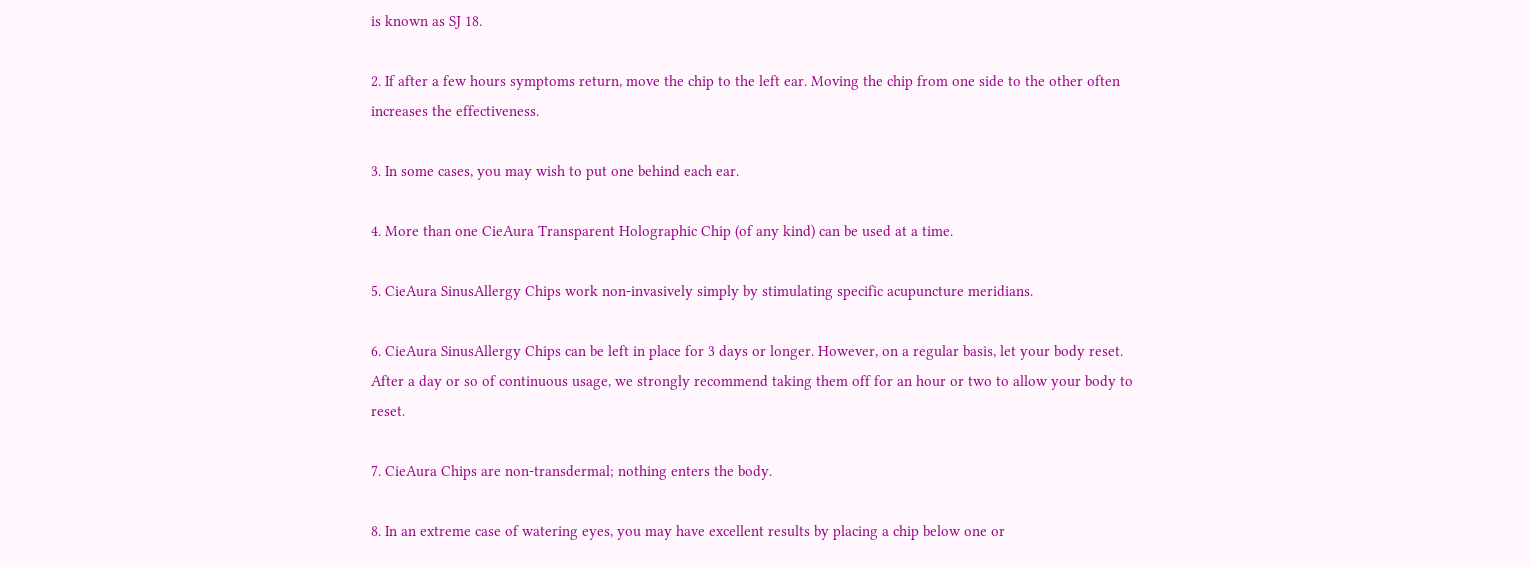is known as SJ 18.

2. If after a few hours symptoms return, move the chip to the left ear. Moving the chip from one side to the other often increases the effectiveness.

3. In some cases, you may wish to put one behind each ear.

4. More than one CieAura Transparent Holographic Chip (of any kind) can be used at a time.

5. CieAura SinusAllergy Chips work non-invasively simply by stimulating specific acupuncture meridians.

6. CieAura SinusAllergy Chips can be left in place for 3 days or longer. However, on a regular basis, let your body reset. After a day or so of continuous usage, we strongly recommend taking them off for an hour or two to allow your body to reset.

7. CieAura Chips are non-transdermal; nothing enters the body.

8. In an extreme case of watering eyes, you may have excellent results by placing a chip below one or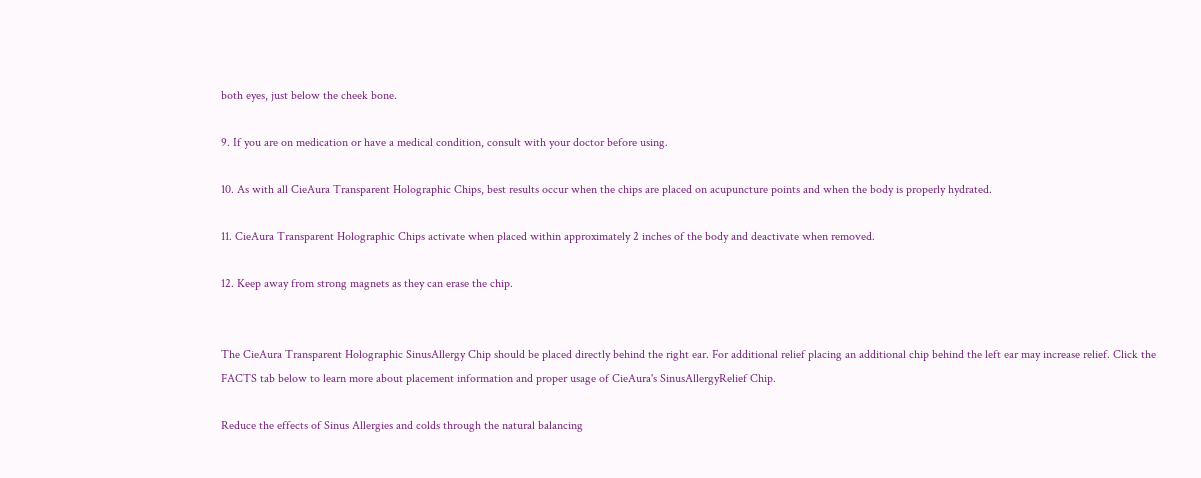both eyes, just below the cheek bone.

9. If you are on medication or have a medical condition, consult with your doctor before using.

10. As with all CieAura Transparent Holographic Chips, best results occur when the chips are placed on acupuncture points and when the body is properly hydrated.

11. CieAura Transparent Holographic Chips activate when placed within approximately 2 inches of the body and deactivate when removed.

12. Keep away from strong magnets as they can erase the chip.


The CieAura Transparent Holographic SinusAllergy Chip should be placed directly behind the right ear. For additional relief placing an additional chip behind the left ear may increase relief. Click the FACTS tab below to learn more about placement information and proper usage of CieAura's SinusAllergyRelief Chip.

Reduce the effects of Sinus Allergies and colds through the natural balancing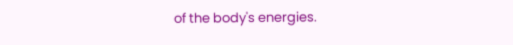of the body's energies.